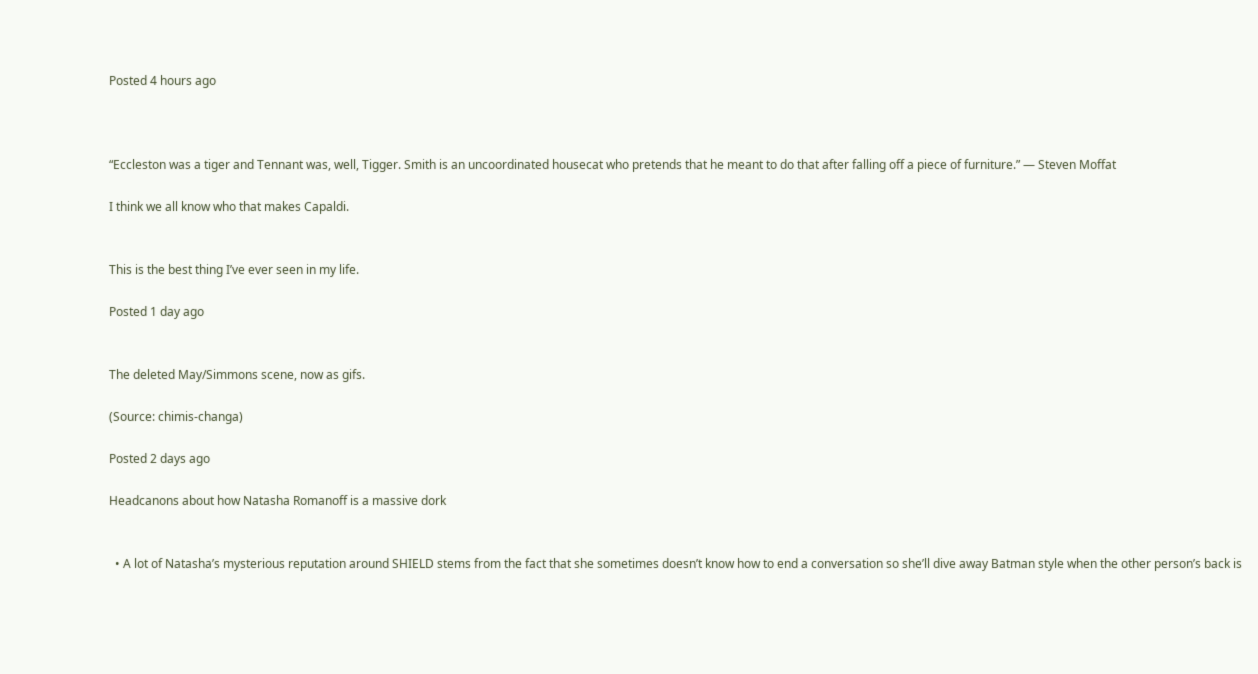Posted 4 hours ago



“Eccleston was a tiger and Tennant was, well, Tigger. Smith is an uncoordinated housecat who pretends that he meant to do that after falling off a piece of furniture.” — Steven Moffat

I think we all know who that makes Capaldi.


This is the best thing I’ve ever seen in my life.

Posted 1 day ago


The deleted May/Simmons scene, now as gifs.

(Source: chimis-changa)

Posted 2 days ago

Headcanons about how Natasha Romanoff is a massive dork


  • A lot of Natasha’s mysterious reputation around SHIELD stems from the fact that she sometimes doesn’t know how to end a conversation so she’ll dive away Batman style when the other person’s back is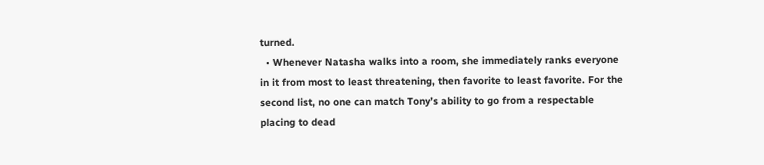turned.
  • Whenever Natasha walks into a room, she immediately ranks everyone in it from most to least threatening, then favorite to least favorite. For the second list, no one can match Tony’s ability to go from a respectable placing to dead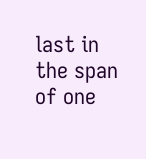last in the span of one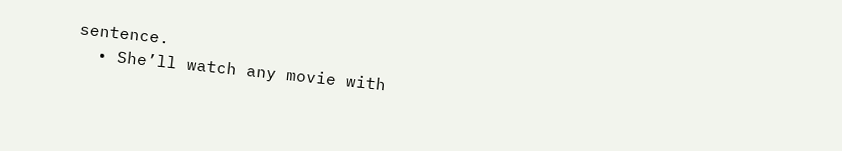sentence.
  • She’ll watch any movie with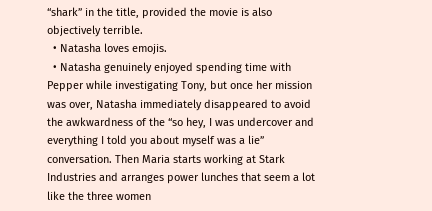“shark” in the title, provided the movie is also objectively terrible.
  • Natasha loves emojis.
  • Natasha genuinely enjoyed spending time with Pepper while investigating Tony, but once her mission was over, Natasha immediately disappeared to avoid the awkwardness of the “so hey, I was undercover and everything I told you about myself was a lie” conversation. Then Maria starts working at Stark Industries and arranges power lunches that seem a lot like the three women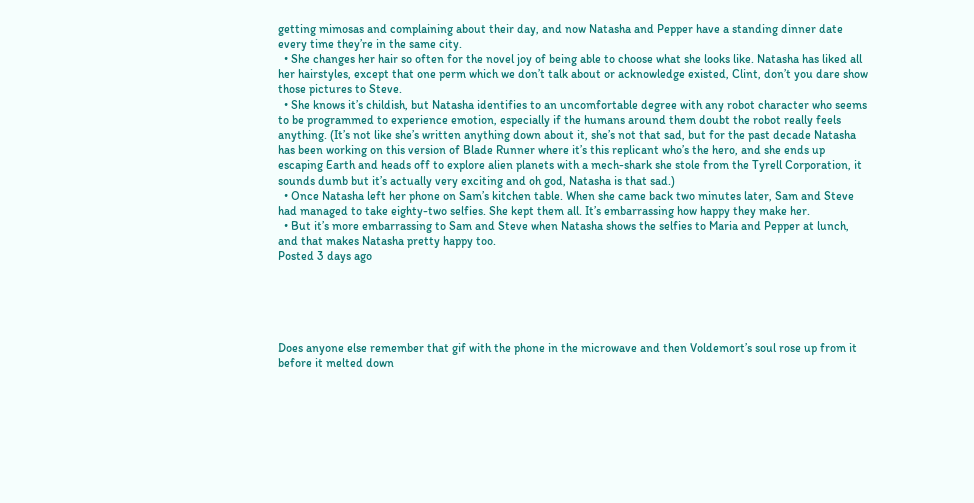getting mimosas and complaining about their day, and now Natasha and Pepper have a standing dinner date every time they’re in the same city.
  • She changes her hair so often for the novel joy of being able to choose what she looks like. Natasha has liked all her hairstyles, except that one perm which we don’t talk about or acknowledge existed, Clint, don’t you dare show those pictures to Steve.
  • She knows it’s childish, but Natasha identifies to an uncomfortable degree with any robot character who seems to be programmed to experience emotion, especially if the humans around them doubt the robot really feels anything. (It’s not like she’s written anything down about it, she’s not that sad, but for the past decade Natasha has been working on this version of Blade Runner where it’s this replicant who’s the hero, and she ends up escaping Earth and heads off to explore alien planets with a mech-shark she stole from the Tyrell Corporation, it sounds dumb but it’s actually very exciting and oh god, Natasha is that sad.)
  • Once Natasha left her phone on Sam’s kitchen table. When she came back two minutes later, Sam and Steve had managed to take eighty-two selfies. She kept them all. It’s embarrassing how happy they make her.
  • But it’s more embarrassing to Sam and Steve when Natasha shows the selfies to Maria and Pepper at lunch, and that makes Natasha pretty happy too.
Posted 3 days ago





Does anyone else remember that gif with the phone in the microwave and then Voldemort’s soul rose up from it before it melted down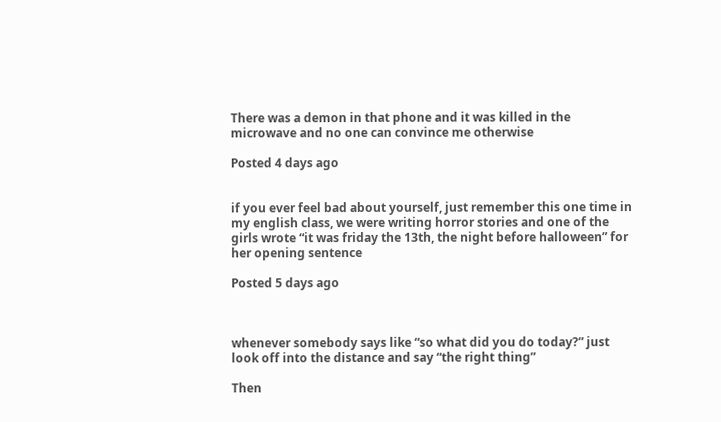There was a demon in that phone and it was killed in the microwave and no one can convince me otherwise

Posted 4 days ago


if you ever feel bad about yourself, just remember this one time in my english class, we were writing horror stories and one of the girls wrote “it was friday the 13th, the night before halloween” for her opening sentence

Posted 5 days ago



whenever somebody says like “so what did you do today?” just look off into the distance and say “the right thing”

Then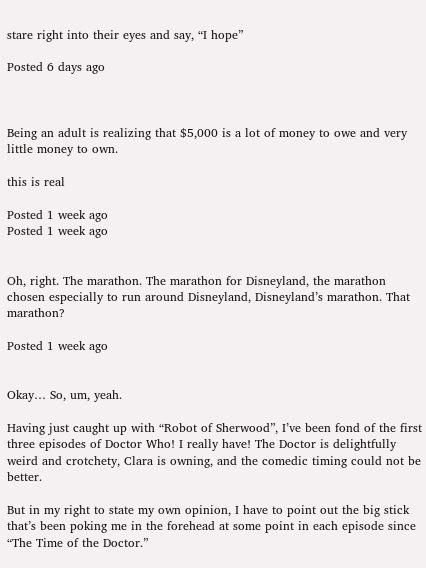stare right into their eyes and say, “I hope”

Posted 6 days ago



Being an adult is realizing that $5,000 is a lot of money to owe and very little money to own.

this is real

Posted 1 week ago
Posted 1 week ago


Oh, right. The marathon. The marathon for Disneyland, the marathon chosen especially to run around Disneyland, Disneyland’s marathon. That marathon?

Posted 1 week ago


Okay… So, um, yeah.

Having just caught up with “Robot of Sherwood”, I’ve been fond of the first three episodes of Doctor Who! I really have! The Doctor is delightfully weird and crotchety, Clara is owning, and the comedic timing could not be better.

But in my right to state my own opinion, I have to point out the big stick that’s been poking me in the forehead at some point in each episode since “The Time of the Doctor.”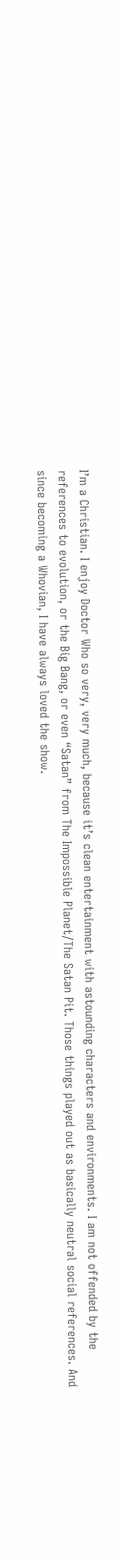I’m a Christian. I enjoy Doctor Who so very, very much, because it’s clean entertainment with astounding characters and environments. I am not offended by the references to evolution, or the Big Bang, or even “Satan” from The Impossible Planet/The Satan Pit. Those things played out as basically neutral social references. And since becoming a Whovian, I have always loved the show.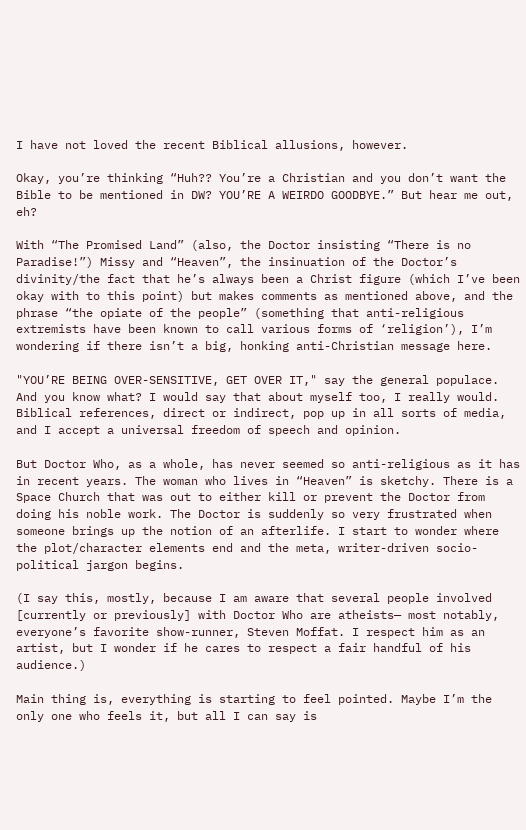I have not loved the recent Biblical allusions, however.

Okay, you’re thinking “Huh?? You’re a Christian and you don’t want the Bible to be mentioned in DW? YOU’RE A WEIRDO GOODBYE.” But hear me out, eh?

With “The Promised Land” (also, the Doctor insisting “There is no Paradise!”) Missy and “Heaven”, the insinuation of the Doctor’s divinity/the fact that he’s always been a Christ figure (which I’ve been okay with to this point) but makes comments as mentioned above, and the phrase “the opiate of the people” (something that anti-religious extremists have been known to call various forms of ‘religion’), I’m wondering if there isn’t a big, honking anti-Christian message here.

"YOU’RE BEING OVER-SENSITIVE, GET OVER IT," say the general populace. And you know what? I would say that about myself too, I really would. Biblical references, direct or indirect, pop up in all sorts of media, and I accept a universal freedom of speech and opinion.

But Doctor Who, as a whole, has never seemed so anti-religious as it has in recent years. The woman who lives in “Heaven” is sketchy. There is a Space Church that was out to either kill or prevent the Doctor from doing his noble work. The Doctor is suddenly so very frustrated when someone brings up the notion of an afterlife. I start to wonder where the plot/character elements end and the meta, writer-driven socio-political jargon begins.

(I say this, mostly, because I am aware that several people involved [currently or previously] with Doctor Who are atheists— most notably, everyone’s favorite show-runner, Steven Moffat. I respect him as an artist, but I wonder if he cares to respect a fair handful of his audience.)

Main thing is, everything is starting to feel pointed. Maybe I’m the only one who feels it, but all I can say is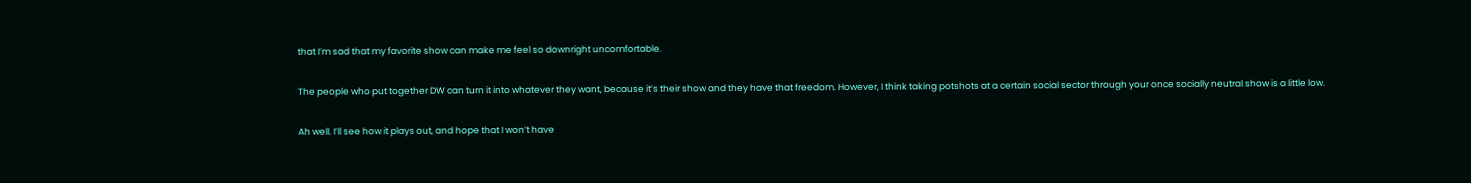that I’m sad that my favorite show can make me feel so downright uncomfortable.

The people who put together DW can turn it into whatever they want, because it’s their show and they have that freedom. However, I think taking potshots at a certain social sector through your once socially neutral show is a little low.

Ah well. I’ll see how it plays out, and hope that I won’t have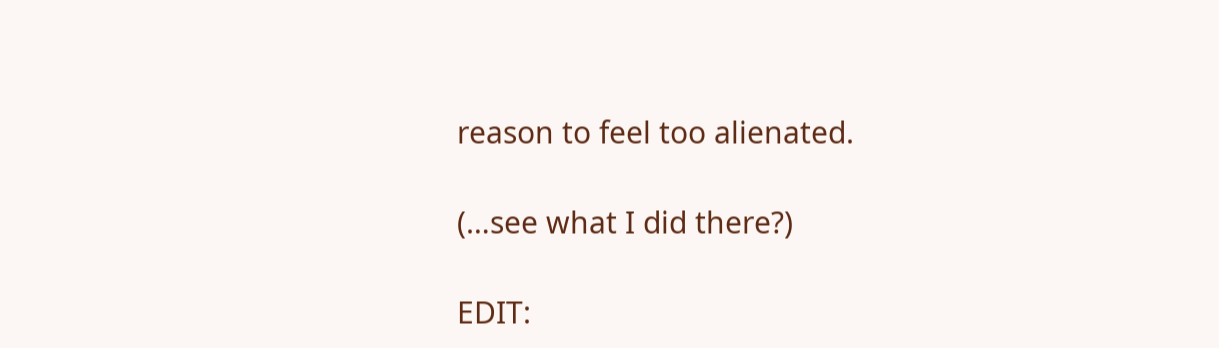reason to feel too alienated.

(…see what I did there?)

EDIT: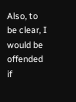Also, to be clear, I would be offended if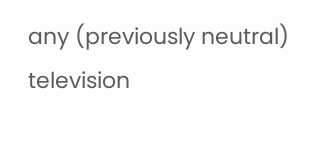any (previously neutral) television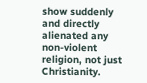show suddenly and directly alienated any non-violent religion, not just Christianity.